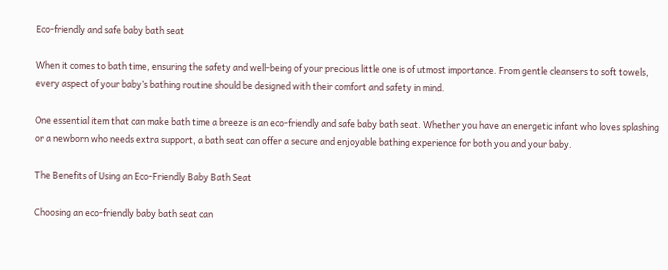Eco-friendly and safe baby bath seat

When it comes to bath time, ensuring the safety and well-being of your precious little one is of utmost importance. From gentle cleansers to soft towels, every aspect of your baby’s bathing routine should be designed with their comfort and safety in mind.

One essential item that can make bath time a breeze is an eco-friendly and safe baby bath seat. Whether you have an energetic infant who loves splashing or a newborn who needs extra support, a bath seat can offer a secure and enjoyable bathing experience for both you and your baby.

The Benefits of Using an Eco-Friendly Baby Bath Seat

Choosing an eco-friendly baby bath seat can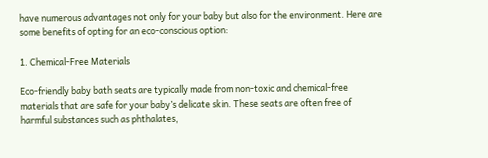have numerous advantages not only for your baby but also for the environment. Here are some benefits of opting for an eco-conscious option:

1. Chemical-Free Materials

Eco-friendly baby bath seats are typically made from non-toxic and chemical-free materials that are safe for your baby’s delicate skin. These seats are often free of harmful substances such as phthalates,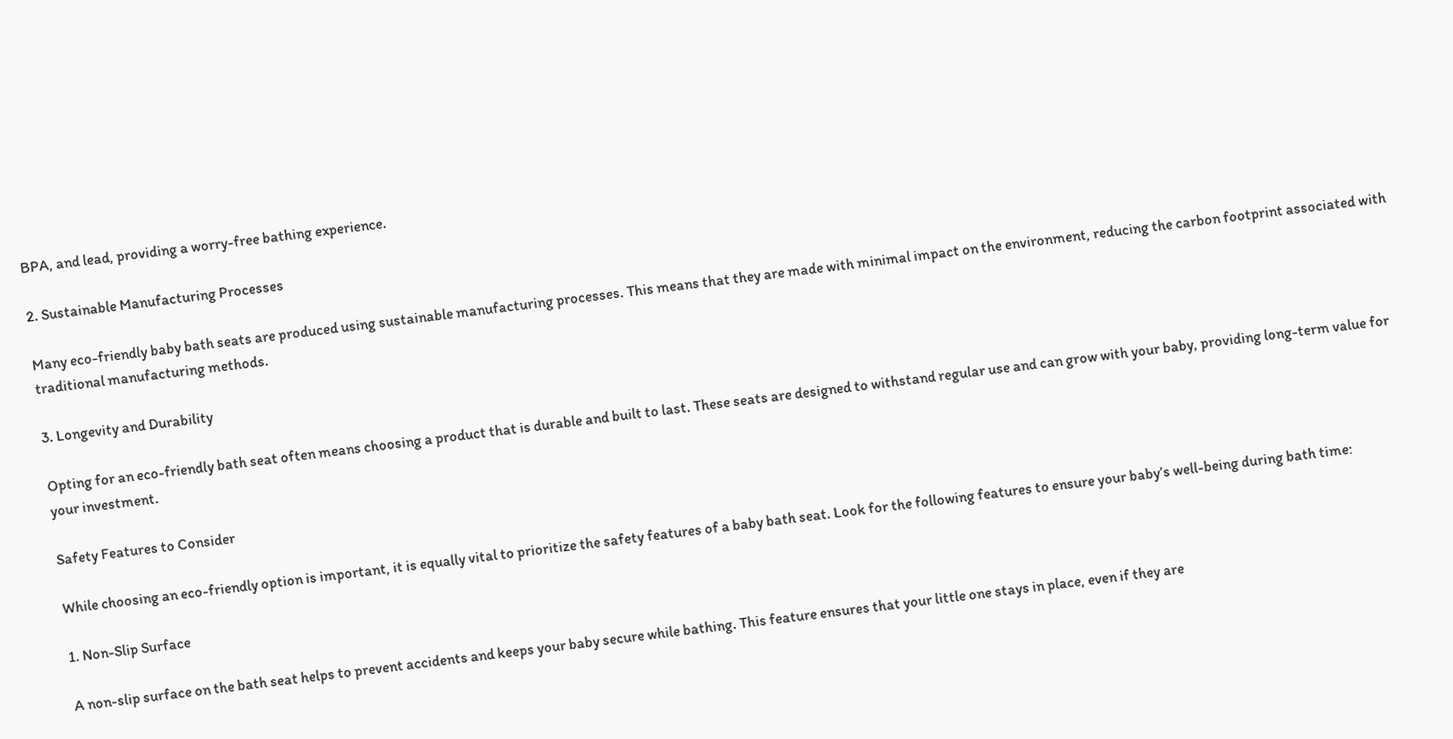BPA, and lead, providing a worry-free bathing experience.

2. Sustainable Manufacturing Processes

Many eco-friendly baby bath seats are produced using sustainable manufacturing processes. This means that they are made with minimal impact on the environment, reducing the carbon footprint associated with traditional manufacturing methods.

3. Longevity and Durability

Opting for an eco-friendly bath seat often means choosing a product that is durable and built to last. These seats are designed to withstand regular use and can grow with your baby, providing long-term value for your investment.

Safety Features to Consider

While choosing an eco-friendly option is important, it is equally vital to prioritize the safety features of a baby bath seat. Look for the following features to ensure your baby’s well-being during bath time:

1. Non-Slip Surface

A non-slip surface on the bath seat helps to prevent accidents and keeps your baby secure while bathing. This feature ensures that your little one stays in place, even if they are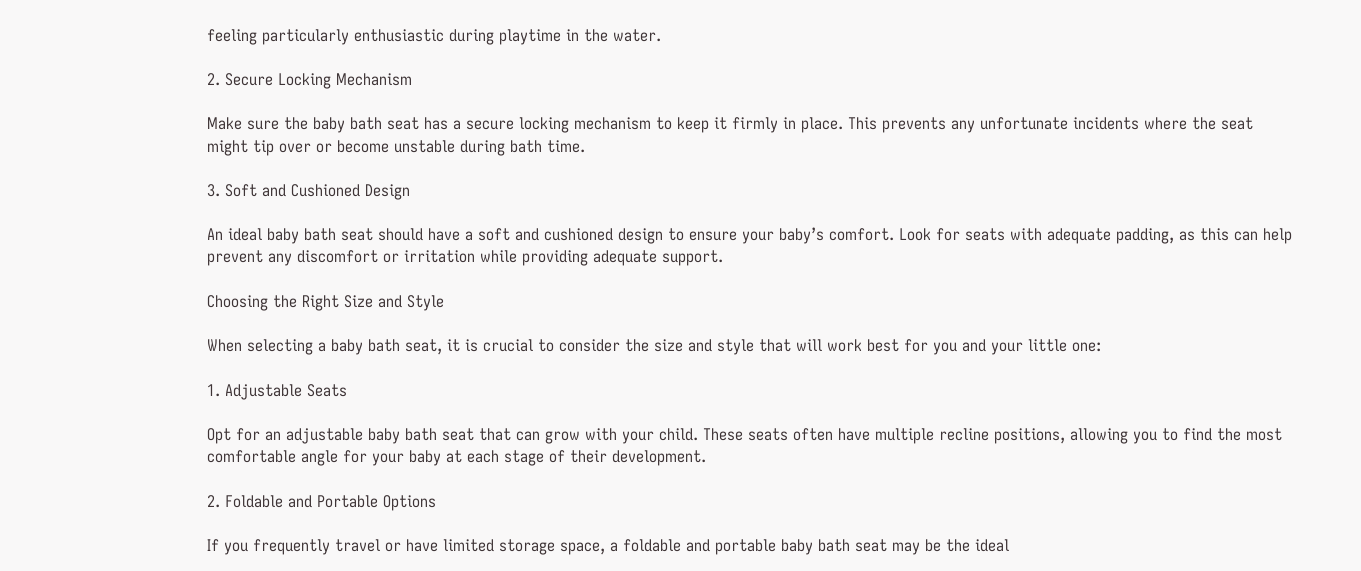feeling particularly enthusiastic during playtime in the water.

2. Secure Locking Mechanism

Make sure the baby bath seat has a secure locking mechanism to keep it firmly in place. This prevents any unfortunate incidents where the seat might tip over or become unstable during bath time.

3. Soft and Cushioned Design

An ideal baby bath seat should have a soft and cushioned design to ensure your baby’s comfort. Look for seats with adequate padding, as this can help prevent any discomfort or irritation while providing adequate support.

Choosing the Right Size and Style

When selecting a baby bath seat, it is crucial to consider the size and style that will work best for you and your little one:

1. Adjustable Seats

Opt for an adjustable baby bath seat that can grow with your child. These seats often have multiple recline positions, allowing you to find the most comfortable angle for your baby at each stage of their development.

2. Foldable and Portable Options

If you frequently travel or have limited storage space, a foldable and portable baby bath seat may be the ideal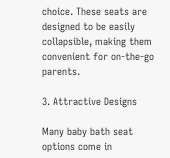choice. These seats are designed to be easily collapsible, making them convenient for on-the-go parents.

3. Attractive Designs

Many baby bath seat options come in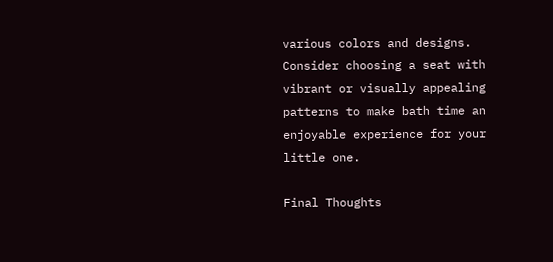various colors and designs. Consider choosing a seat with vibrant or visually appealing patterns to make bath time an enjoyable experience for your little one.

Final Thoughts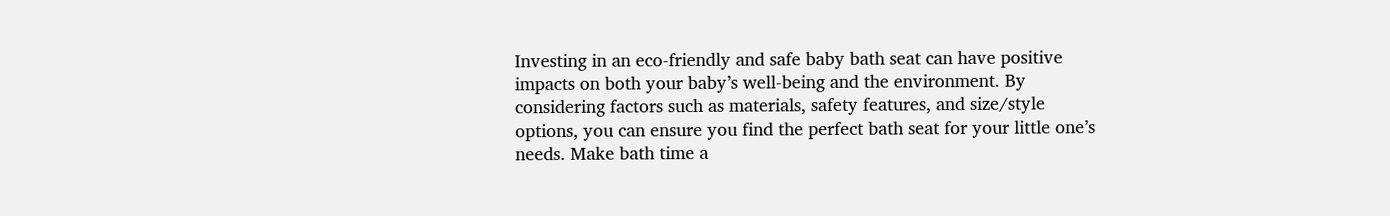Investing in an eco-friendly and safe baby bath seat can have positive impacts on both your baby’s well-being and the environment. By considering factors such as materials, safety features, and size/style options, you can ensure you find the perfect bath seat for your little one’s needs. Make bath time a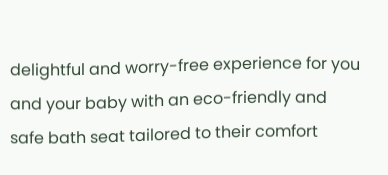delightful and worry-free experience for you and your baby with an eco-friendly and safe bath seat tailored to their comfort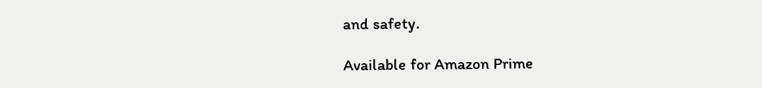and safety.

Available for Amazon Prime